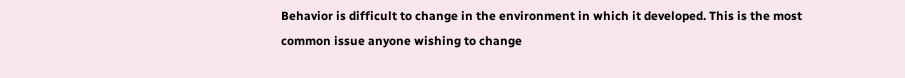Behavior is difficult to change in the environment in which it developed. This is the most common issue anyone wishing to change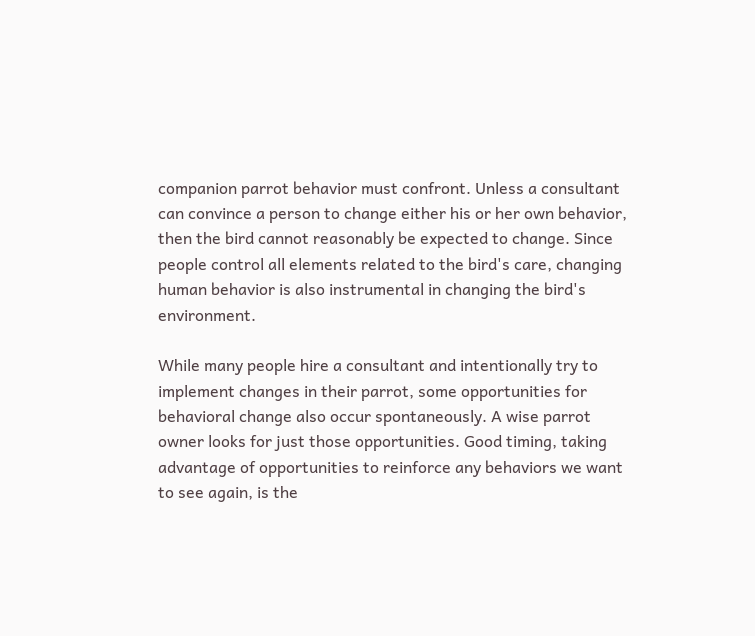companion parrot behavior must confront. Unless a consultant can convince a person to change either his or her own behavior, then the bird cannot reasonably be expected to change. Since people control all elements related to the bird's care, changing human behavior is also instrumental in changing the bird's environment.

While many people hire a consultant and intentionally try to implement changes in their parrot, some opportunities for behavioral change also occur spontaneously. A wise parrot owner looks for just those opportunities. Good timing, taking advantage of opportunities to reinforce any behaviors we want to see again, is the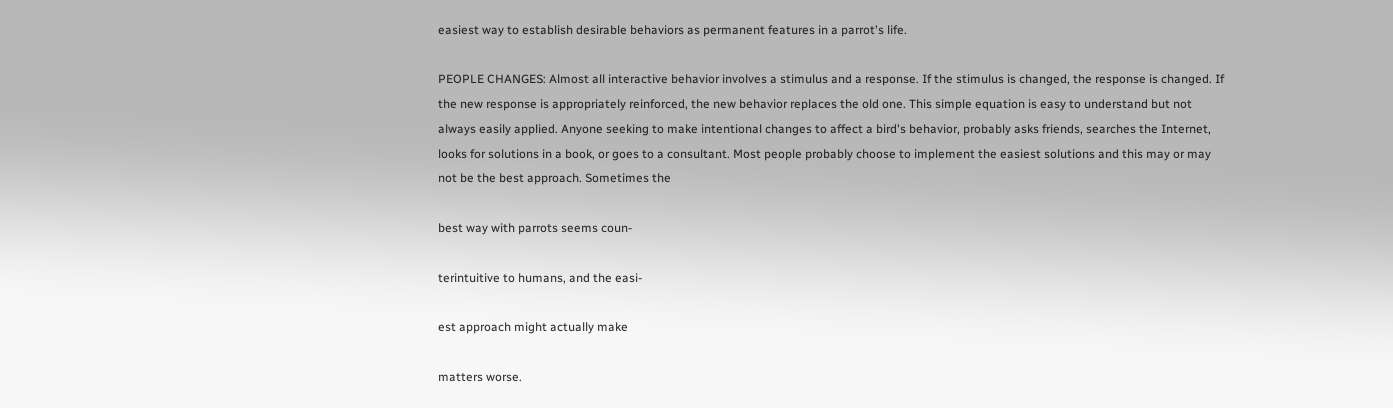easiest way to establish desirable behaviors as permanent features in a parrot's life.

PEOPLE CHANGES: Almost all interactive behavior involves a stimulus and a response. If the stimulus is changed, the response is changed. If the new response is appropriately reinforced, the new behavior replaces the old one. This simple equation is easy to understand but not always easily applied. Anyone seeking to make intentional changes to affect a bird's behavior, probably asks friends, searches the Internet, looks for solutions in a book, or goes to a consultant. Most people probably choose to implement the easiest solutions and this may or may not be the best approach. Sometimes the

best way with parrots seems coun-

terintuitive to humans, and the easi-

est approach might actually make

matters worse.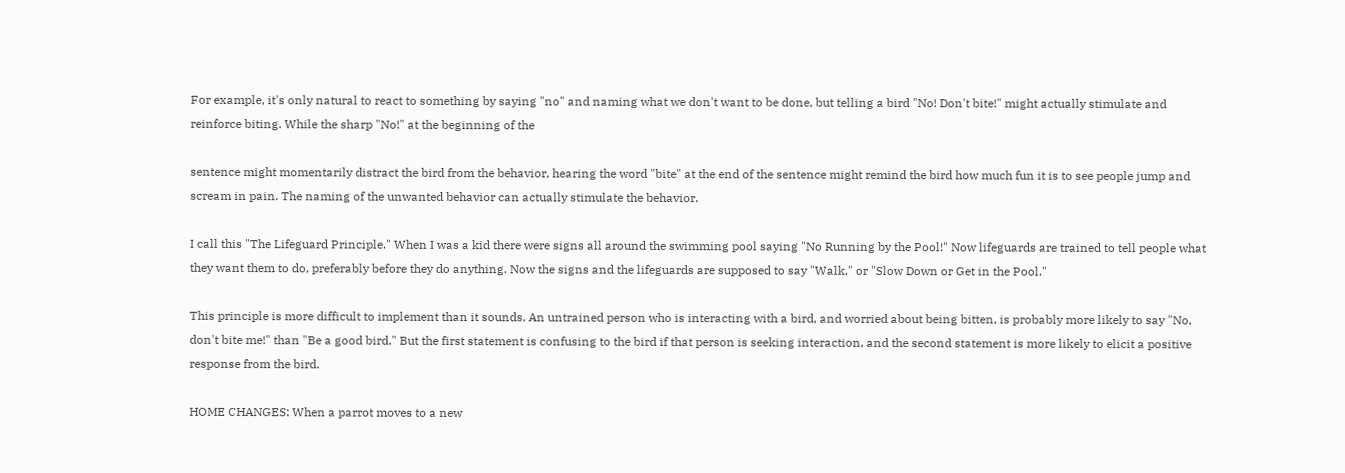For example, it's only natural to react to something by saying "no" and naming what we don't want to be done, but telling a bird "No! Don't bite!" might actually stimulate and reinforce biting. While the sharp "No!" at the beginning of the

sentence might momentarily distract the bird from the behavior, hearing the word "bite" at the end of the sentence might remind the bird how much fun it is to see people jump and scream in pain. The naming of the unwanted behavior can actually stimulate the behavior.

I call this "The Lifeguard Principle." When I was a kid there were signs all around the swimming pool saying "No Running by the Pool!" Now lifeguards are trained to tell people what they want them to do, preferably before they do anything. Now the signs and the lifeguards are supposed to say "Walk," or "Slow Down or Get in the Pool."

This principle is more difficult to implement than it sounds. An untrained person who is interacting with a bird, and worried about being bitten, is probably more likely to say "No, don't bite me!" than "Be a good bird." But the first statement is confusing to the bird if that person is seeking interaction, and the second statement is more likely to elicit a positive response from the bird.

HOME CHANGES: When a parrot moves to a new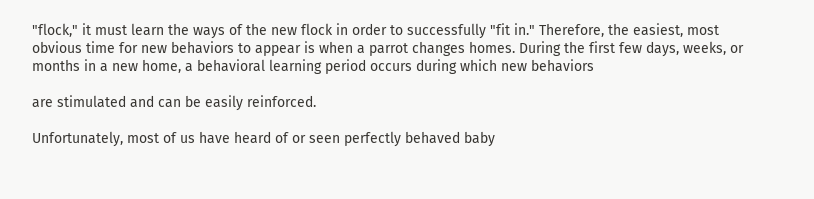"flock," it must learn the ways of the new flock in order to successfully "fit in." Therefore, the easiest, most obvious time for new behaviors to appear is when a parrot changes homes. During the first few days, weeks, or months in a new home, a behavioral learning period occurs during which new behaviors

are stimulated and can be easily reinforced.

Unfortunately, most of us have heard of or seen perfectly behaved baby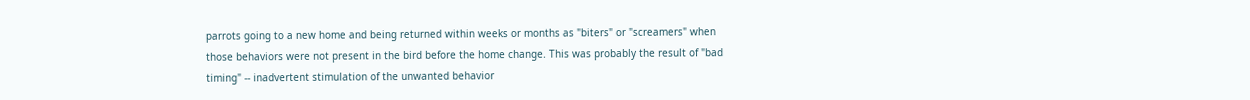parrots going to a new home and being returned within weeks or months as "biters" or "screamers" when those behaviors were not present in the bird before the home change. This was probably the result of "bad timing" -- inadvertent stimulation of the unwanted behavior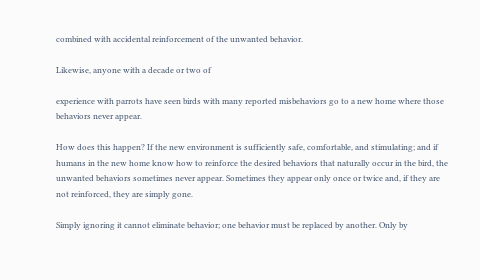combined with accidental reinforcement of the unwanted behavior.

Likewise, anyone with a decade or two of

experience with parrots have seen birds with many reported misbehaviors go to a new home where those behaviors never appear.

How does this happen? If the new environment is sufficiently safe, comfortable, and stimulating; and if humans in the new home know how to reinforce the desired behaviors that naturally occur in the bird, the unwanted behaviors sometimes never appear. Sometimes they appear only once or twice and, if they are not reinforced, they are simply gone.

Simply ignoring it cannot eliminate behavior; one behavior must be replaced by another. Only by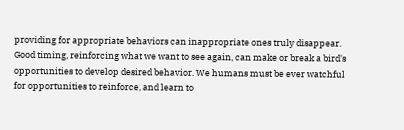providing for appropriate behaviors can inappropriate ones truly disappear. Good timing, reinforcing what we want to see again, can make or break a bird's opportunities to develop desired behavior. We humans must be ever watchful for opportunities to reinforce, and learn to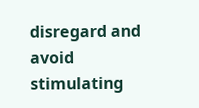disregard and avoid stimulating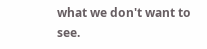what we don't want to see.